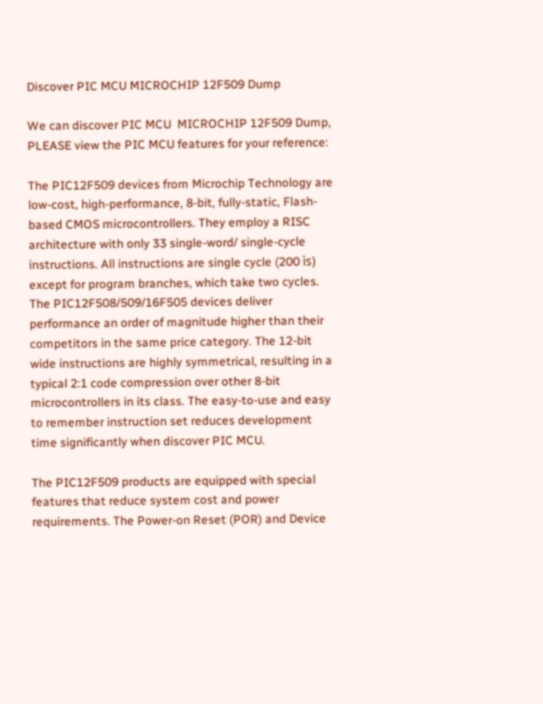Discover PIC MCU MICROCHIP 12F509 Dump

We can discover PIC MCU  MICROCHIP 12F509 Dump, PLEASE view the PIC MCU features for your reference:

The PIC12F509 devices from Microchip Technology are low-cost, high-performance, 8-bit, fully-static, Flash-based CMOS microcontrollers. They employ a RISC architecture with only 33 single-word/ single-cycle instructions. All instructions are single cycle (200 ìs) except for program branches, which take two cycles. The PIC12F508/509/16F505 devices deliver performance an order of magnitude higher than their competitors in the same price category. The 12-bit wide instructions are highly symmetrical, resulting in a typical 2:1 code compression over other 8-bit microcontrollers in its class. The easy-to-use and easy to remember instruction set reduces development time significantly when discover PIC MCU.

The PIC12F509 products are equipped with special features that reduce system cost and power requirements. The Power-on Reset (POR) and Device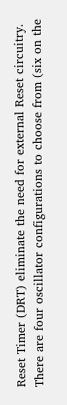Reset Timer (DRT) eliminate the need for external Reset circuitry. There are four oscillator configurations to choose from (six on the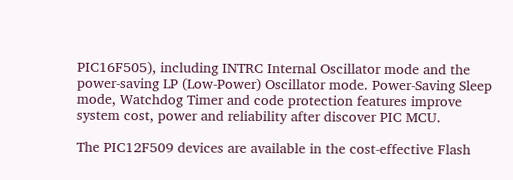PIC16F505), including INTRC Internal Oscillator mode and the power-saving LP (Low-Power) Oscillator mode. Power-Saving Sleep mode, Watchdog Timer and code protection features improve system cost, power and reliability after discover PIC MCU.

The PIC12F509 devices are available in the cost-effective Flash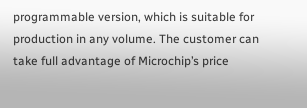programmable version, which is suitable for production in any volume. The customer can take full advantage of Microchip’s price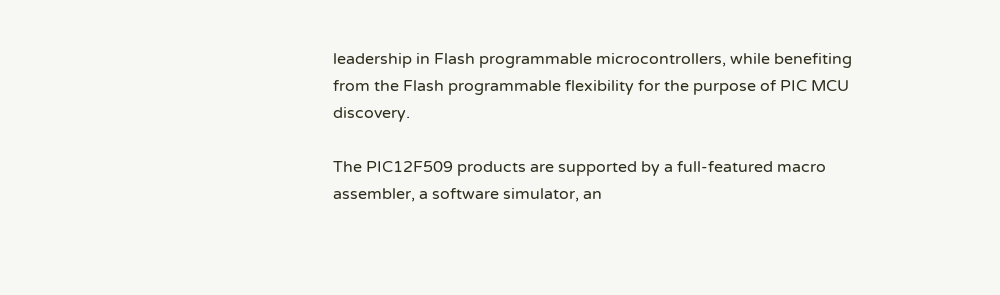leadership in Flash programmable microcontrollers, while benefiting from the Flash programmable flexibility for the purpose of PIC MCU discovery.

The PIC12F509 products are supported by a full-featured macro assembler, a software simulator, an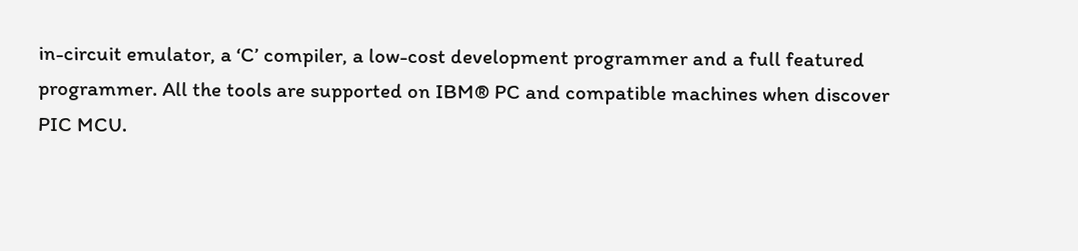in-circuit emulator, a ‘C’ compiler, a low-cost development programmer and a full featured programmer. All the tools are supported on IBM® PC and compatible machines when discover PIC MCU.